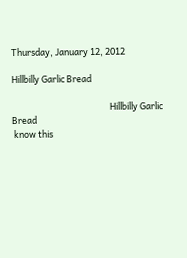Thursday, January 12, 2012

Hillbilly Garlic Bread

                                                 Hillbilly Garlic Bread
 know this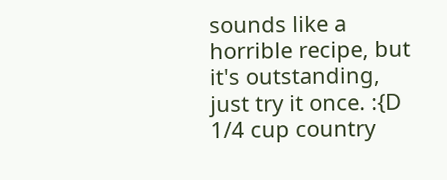sounds like a horrible recipe, but it's outstanding, just try it once. :{D
1/4 cup country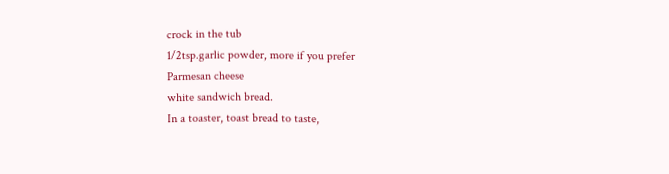crock in the tub
1/2tsp.garlic powder, more if you prefer
Parmesan cheese
white sandwich bread.
In a toaster, toast bread to taste,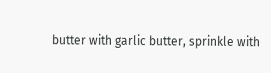butter with garlic butter, sprinkle with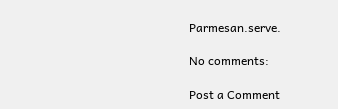Parmesan.serve.

No comments:

Post a Comment